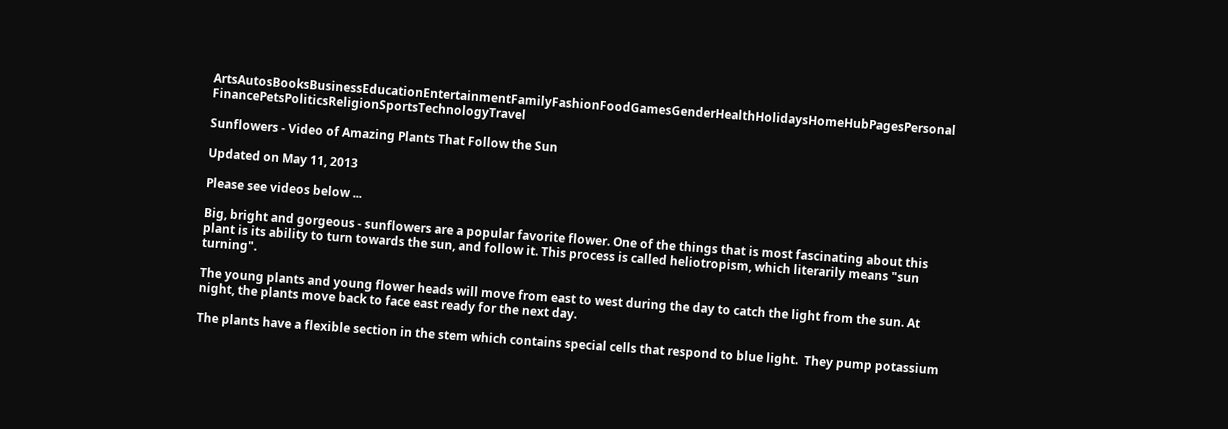ArtsAutosBooksBusinessEducationEntertainmentFamilyFashionFoodGamesGenderHealthHolidaysHomeHubPagesPersonal FinancePetsPoliticsReligionSportsTechnologyTravel

Sunflowers - Video of Amazing Plants That Follow the Sun

Updated on May 11, 2013

Please see videos below ...

Big, bright and gorgeous - sunflowers are a popular favorite flower. One of the things that is most fascinating about this plant is its ability to turn towards the sun, and follow it. This process is called heliotropism, which literarily means "sun turning".

The young plants and young flower heads will move from east to west during the day to catch the light from the sun. At night, the plants move back to face east ready for the next day.

The plants have a flexible section in the stem which contains special cells that respond to blue light.  They pump potassium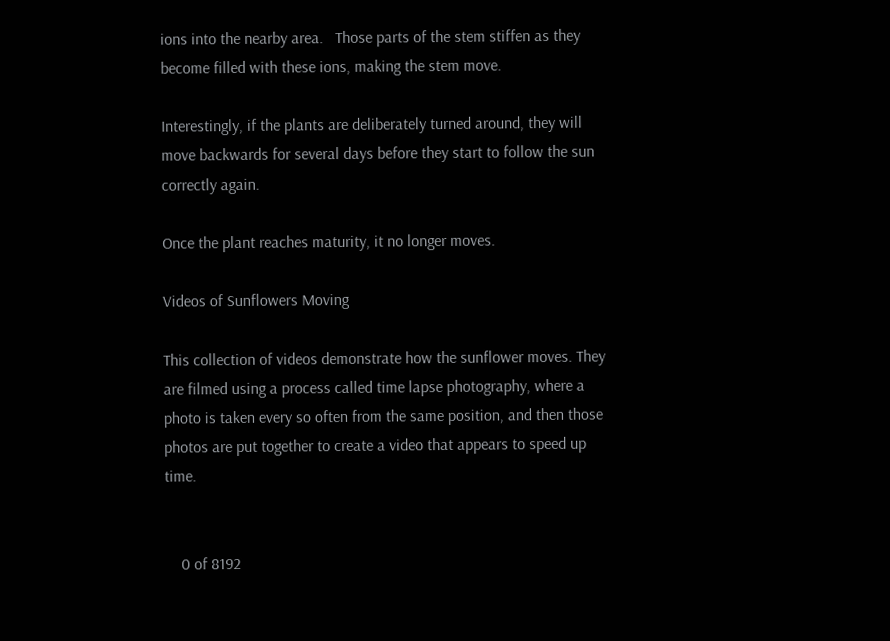ions into the nearby area.   Those parts of the stem stiffen as they become filled with these ions, making the stem move.

Interestingly, if the plants are deliberately turned around, they will move backwards for several days before they start to follow the sun correctly again.

Once the plant reaches maturity, it no longer moves.

Videos of Sunflowers Moving

This collection of videos demonstrate how the sunflower moves. They are filmed using a process called time lapse photography, where a photo is taken every so often from the same position, and then those photos are put together to create a video that appears to speed up time.


    0 of 8192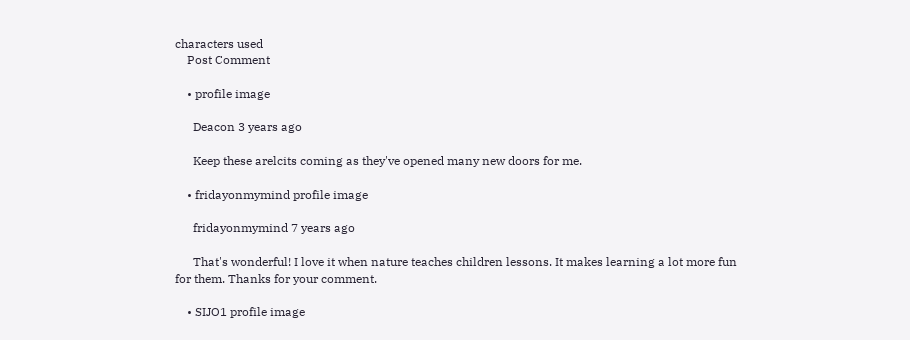characters used
    Post Comment

    • profile image

      Deacon 3 years ago

      Keep these arelcits coming as they've opened many new doors for me.

    • fridayonmymind profile image

      fridayonmymind 7 years ago

      That's wonderful! I love it when nature teaches children lessons. It makes learning a lot more fun for them. Thanks for your comment.

    • SIJO1 profile image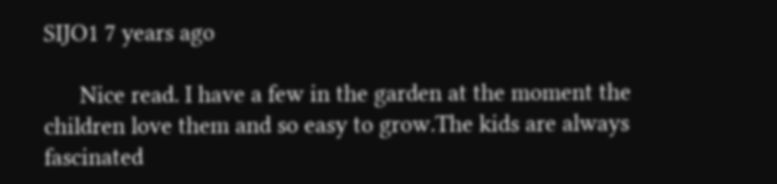SIJO1 7 years ago

      Nice read. I have a few in the garden at the moment the children love them and so easy to grow.The kids are always fascinated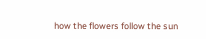how the flowers follow the sun